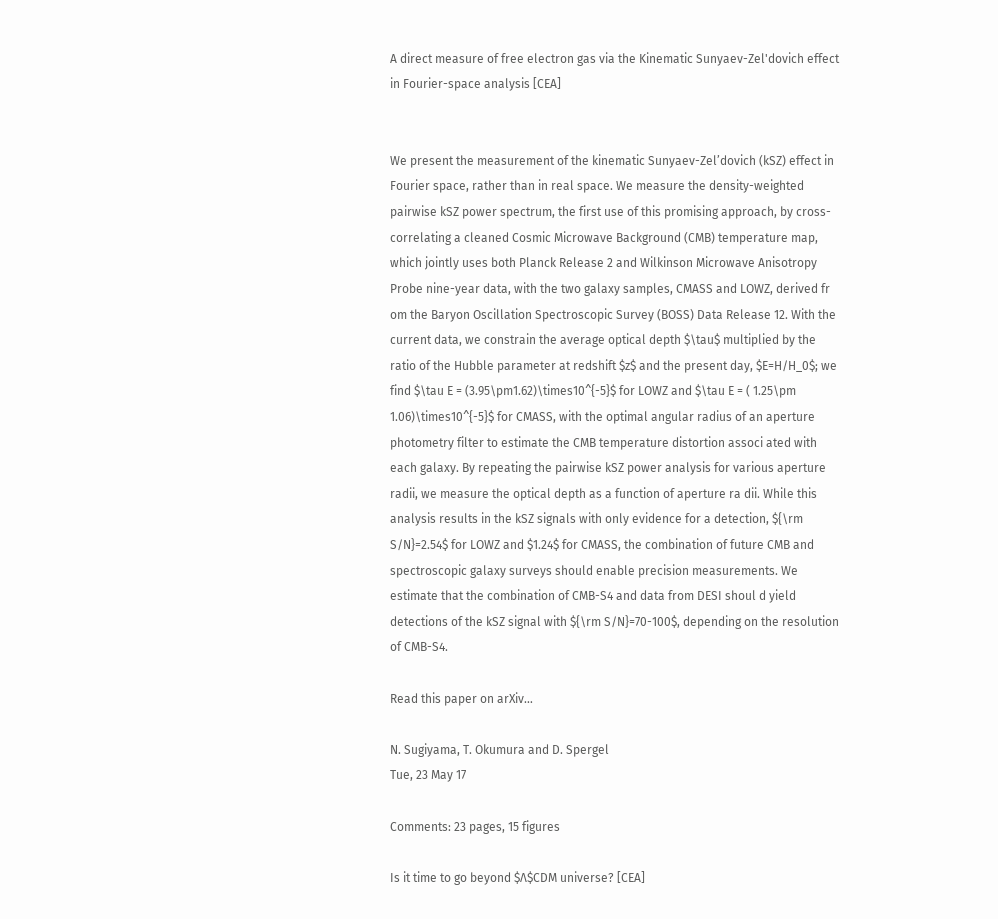A direct measure of free electron gas via the Kinematic Sunyaev-Zel'dovich effect in Fourier-space analysis [CEA]


We present the measurement of the kinematic Sunyaev-Zel’dovich (kSZ) effect in Fourier space, rather than in real space. We measure the density-weighted pairwise kSZ power spectrum, the first use of this promising approach, by cross-correlating a cleaned Cosmic Microwave Background (CMB) temperature map, which jointly uses both Planck Release 2 and Wilkinson Microwave Anisotropy Probe nine-year data, with the two galaxy samples, CMASS and LOWZ, derived fr om the Baryon Oscillation Spectroscopic Survey (BOSS) Data Release 12. With the current data, we constrain the average optical depth $\tau$ multiplied by the ratio of the Hubble parameter at redshift $z$ and the present day, $E=H/H_0$; we find $\tau E = (3.95\pm1.62)\times10^{-5}$ for LOWZ and $\tau E = ( 1.25\pm 1.06)\times10^{-5}$ for CMASS, with the optimal angular radius of an aperture photometry filter to estimate the CMB temperature distortion associ ated with each galaxy. By repeating the pairwise kSZ power analysis for various aperture radii, we measure the optical depth as a function of aperture ra dii. While this analysis results in the kSZ signals with only evidence for a detection, ${\rm S/N}=2.54$ for LOWZ and $1.24$ for CMASS, the combination of future CMB and spectroscopic galaxy surveys should enable precision measurements. We estimate that the combination of CMB-S4 and data from DESI shoul d yield detections of the kSZ signal with ${\rm S/N}=70-100$, depending on the resolution of CMB-S4.

Read this paper on arXiv…

N. Sugiyama, T. Okumura and D. Spergel
Tue, 23 May 17

Comments: 23 pages, 15 figures

Is it time to go beyond $Λ$CDM universe? [CEA]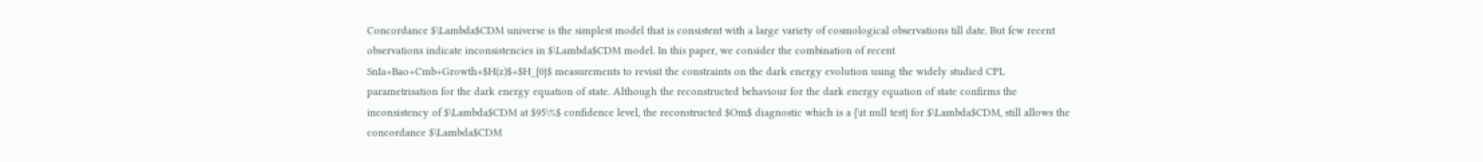Concordance $\Lambda$CDM universe is the simplest model that is consistent with a large variety of cosmological observations till date. But few recent observations indicate inconsistencies in $\Lambda$CDM model. In this paper, we consider the combination of recent SnIa+Bao+Cmb+Growth+$H(z)$+$H_{0}$ measurements to revisit the constraints on the dark energy evolution using the widely studied CPL parametrisation for the dark energy equation of state. Although the reconstructed behaviour for the dark energy equation of state confirms the inconsistency of $\Lambda$CDM at $95\%$ confidence level, the reconstructed $Om$ diagnostic which is a {\it null test} for $\Lambda$CDM, still allows the concordance $\Lambda$CDM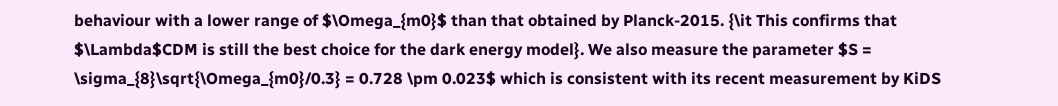behaviour with a lower range of $\Omega_{m0}$ than that obtained by Planck-2015. {\it This confirms that $\Lambda$CDM is still the best choice for the dark energy model}. We also measure the parameter $S = \sigma_{8}\sqrt{\Omega_{m0}/0.3} = 0.728 \pm 0.023$ which is consistent with its recent measurement by KiDS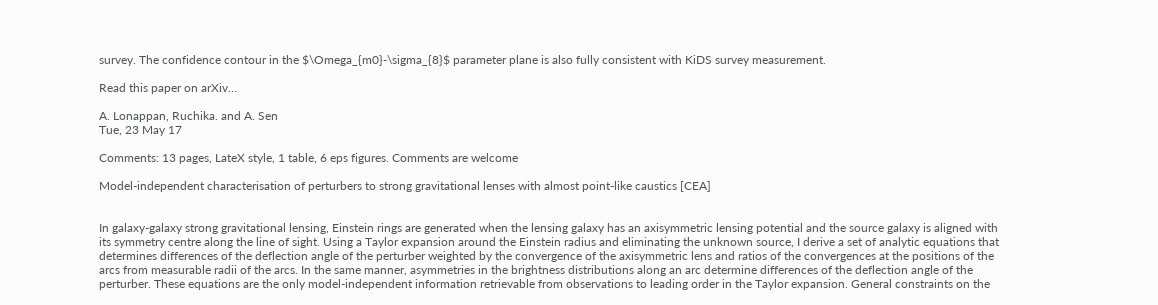survey. The confidence contour in the $\Omega_{m0}-\sigma_{8}$ parameter plane is also fully consistent with KiDS survey measurement.

Read this paper on arXiv…

A. Lonappan, Ruchika. and A. Sen
Tue, 23 May 17

Comments: 13 pages, LateX style, 1 table, 6 eps figures. Comments are welcome

Model-independent characterisation of perturbers to strong gravitational lenses with almost point-like caustics [CEA]


In galaxy-galaxy strong gravitational lensing, Einstein rings are generated when the lensing galaxy has an axisymmetric lensing potential and the source galaxy is aligned with its symmetry centre along the line of sight. Using a Taylor expansion around the Einstein radius and eliminating the unknown source, I derive a set of analytic equations that determines differences of the deflection angle of the perturber weighted by the convergence of the axisymmetric lens and ratios of the convergences at the positions of the arcs from measurable radii of the arcs. In the same manner, asymmetries in the brightness distributions along an arc determine differences of the deflection angle of the perturber. These equations are the only model-independent information retrievable from observations to leading order in the Taylor expansion. General constraints on the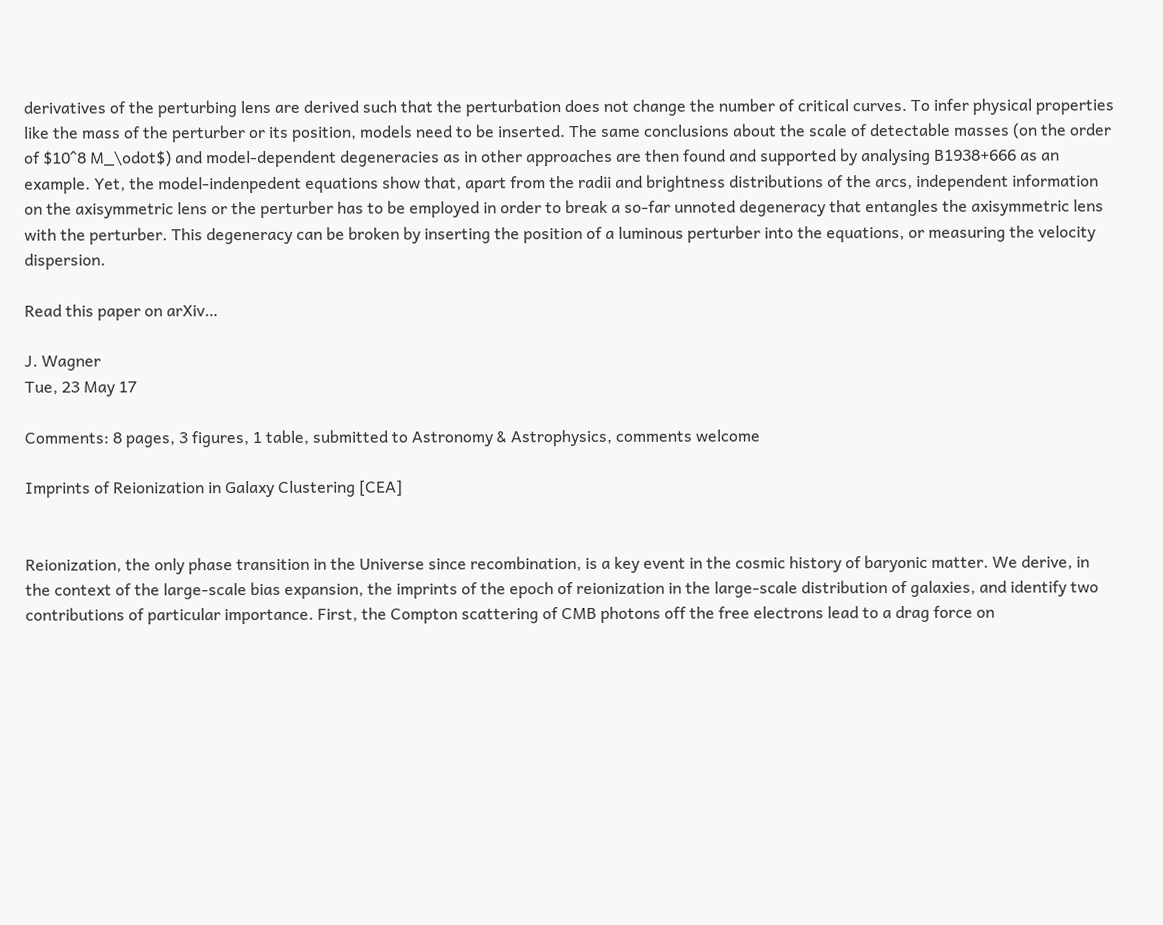derivatives of the perturbing lens are derived such that the perturbation does not change the number of critical curves. To infer physical properties like the mass of the perturber or its position, models need to be inserted. The same conclusions about the scale of detectable masses (on the order of $10^8 M_\odot$) and model-dependent degeneracies as in other approaches are then found and supported by analysing B1938+666 as an example. Yet, the model-indenpedent equations show that, apart from the radii and brightness distributions of the arcs, independent information on the axisymmetric lens or the perturber has to be employed in order to break a so-far unnoted degeneracy that entangles the axisymmetric lens with the perturber. This degeneracy can be broken by inserting the position of a luminous perturber into the equations, or measuring the velocity dispersion.

Read this paper on arXiv…

J. Wagner
Tue, 23 May 17

Comments: 8 pages, 3 figures, 1 table, submitted to Astronomy & Astrophysics, comments welcome

Imprints of Reionization in Galaxy Clustering [CEA]


Reionization, the only phase transition in the Universe since recombination, is a key event in the cosmic history of baryonic matter. We derive, in the context of the large-scale bias expansion, the imprints of the epoch of reionization in the large-scale distribution of galaxies, and identify two contributions of particular importance. First, the Compton scattering of CMB photons off the free electrons lead to a drag force on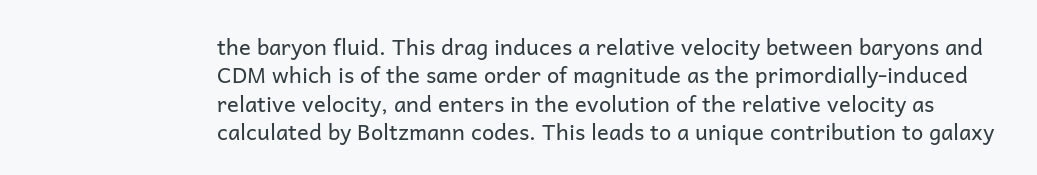the baryon fluid. This drag induces a relative velocity between baryons and CDM which is of the same order of magnitude as the primordially-induced relative velocity, and enters in the evolution of the relative velocity as calculated by Boltzmann codes. This leads to a unique contribution to galaxy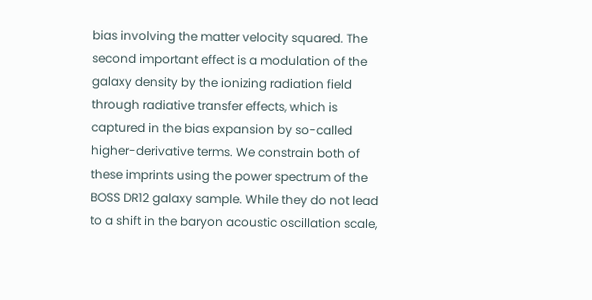bias involving the matter velocity squared. The second important effect is a modulation of the galaxy density by the ionizing radiation field through radiative transfer effects, which is captured in the bias expansion by so-called higher-derivative terms. We constrain both of these imprints using the power spectrum of the BOSS DR12 galaxy sample. While they do not lead to a shift in the baryon acoustic oscillation scale,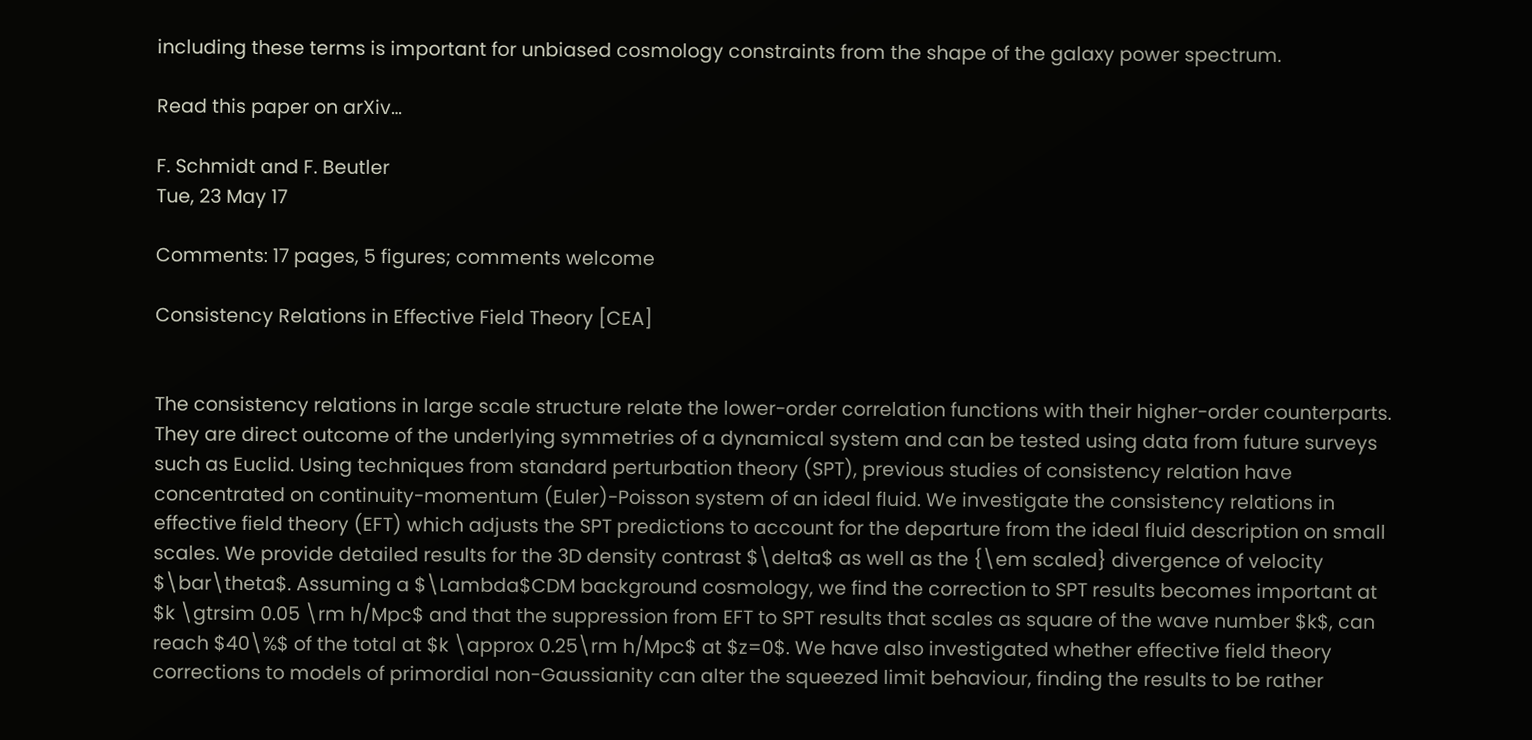including these terms is important for unbiased cosmology constraints from the shape of the galaxy power spectrum.

Read this paper on arXiv…

F. Schmidt and F. Beutler
Tue, 23 May 17

Comments: 17 pages, 5 figures; comments welcome

Consistency Relations in Effective Field Theory [CEA]


The consistency relations in large scale structure relate the lower-order correlation functions with their higher-order counterparts. They are direct outcome of the underlying symmetries of a dynamical system and can be tested using data from future surveys such as Euclid. Using techniques from standard perturbation theory (SPT), previous studies of consistency relation have concentrated on continuity-momentum (Euler)-Poisson system of an ideal fluid. We investigate the consistency relations in effective field theory (EFT) which adjusts the SPT predictions to account for the departure from the ideal fluid description on small scales. We provide detailed results for the 3D density contrast $\delta$ as well as the {\em scaled} divergence of velocity $\bar\theta$. Assuming a $\Lambda$CDM background cosmology, we find the correction to SPT results becomes important at $k \gtrsim 0.05 \rm h/Mpc$ and that the suppression from EFT to SPT results that scales as square of the wave number $k$, can reach $40\%$ of the total at $k \approx 0.25\rm h/Mpc$ at $z=0$. We have also investigated whether effective field theory corrections to models of primordial non-Gaussianity can alter the squeezed limit behaviour, finding the results to be rather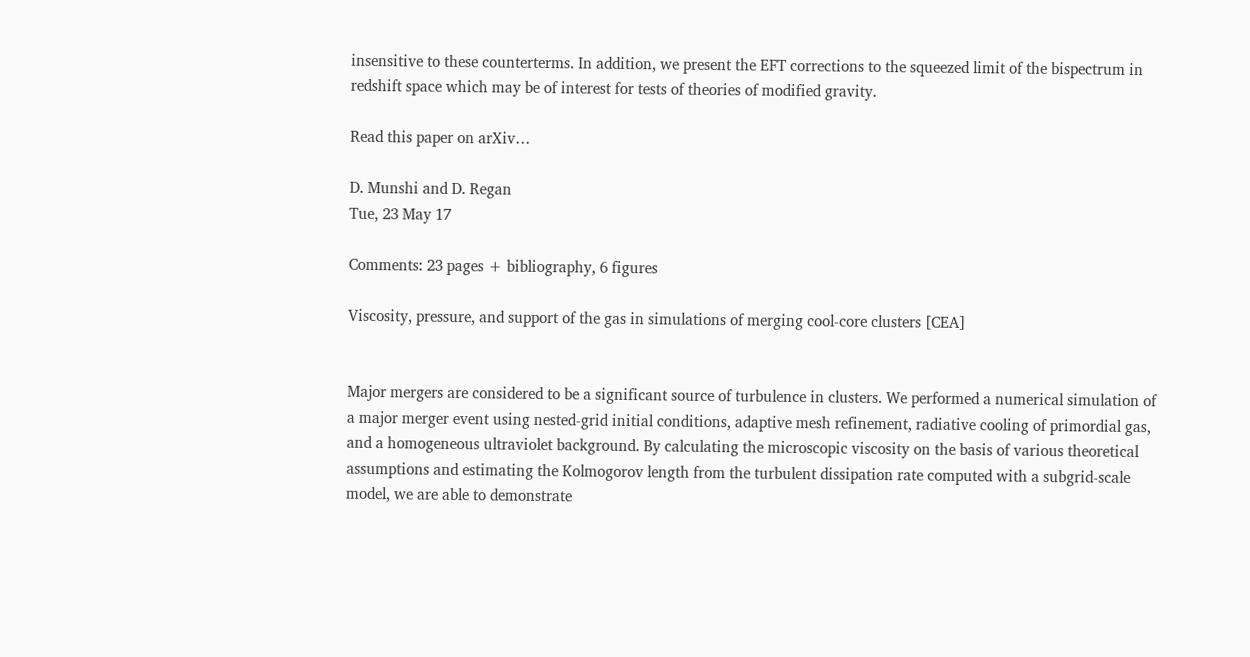insensitive to these counterterms. In addition, we present the EFT corrections to the squeezed limit of the bispectrum in redshift space which may be of interest for tests of theories of modified gravity.

Read this paper on arXiv…

D. Munshi and D. Regan
Tue, 23 May 17

Comments: 23 pages + bibliography, 6 figures

Viscosity, pressure, and support of the gas in simulations of merging cool-core clusters [CEA]


Major mergers are considered to be a significant source of turbulence in clusters. We performed a numerical simulation of a major merger event using nested-grid initial conditions, adaptive mesh refinement, radiative cooling of primordial gas, and a homogeneous ultraviolet background. By calculating the microscopic viscosity on the basis of various theoretical assumptions and estimating the Kolmogorov length from the turbulent dissipation rate computed with a subgrid-scale model, we are able to demonstrate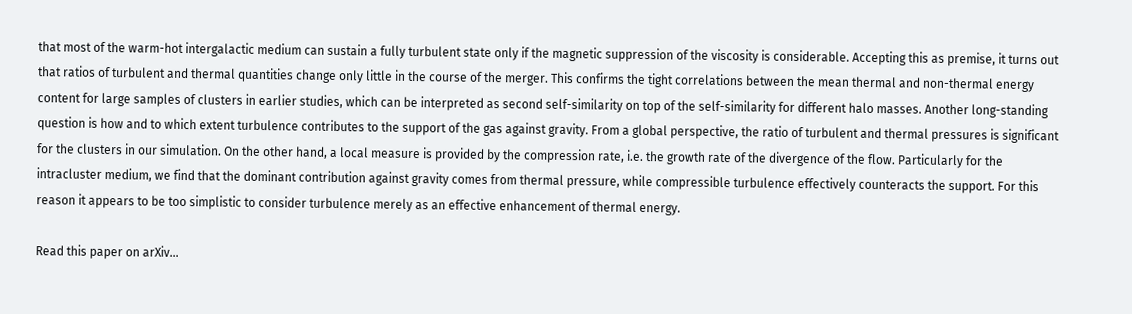that most of the warm-hot intergalactic medium can sustain a fully turbulent state only if the magnetic suppression of the viscosity is considerable. Accepting this as premise, it turns out that ratios of turbulent and thermal quantities change only little in the course of the merger. This confirms the tight correlations between the mean thermal and non-thermal energy content for large samples of clusters in earlier studies, which can be interpreted as second self-similarity on top of the self-similarity for different halo masses. Another long-standing question is how and to which extent turbulence contributes to the support of the gas against gravity. From a global perspective, the ratio of turbulent and thermal pressures is significant for the clusters in our simulation. On the other hand, a local measure is provided by the compression rate, i.e. the growth rate of the divergence of the flow. Particularly for the intracluster medium, we find that the dominant contribution against gravity comes from thermal pressure, while compressible turbulence effectively counteracts the support. For this reason it appears to be too simplistic to consider turbulence merely as an effective enhancement of thermal energy.

Read this paper on arXiv…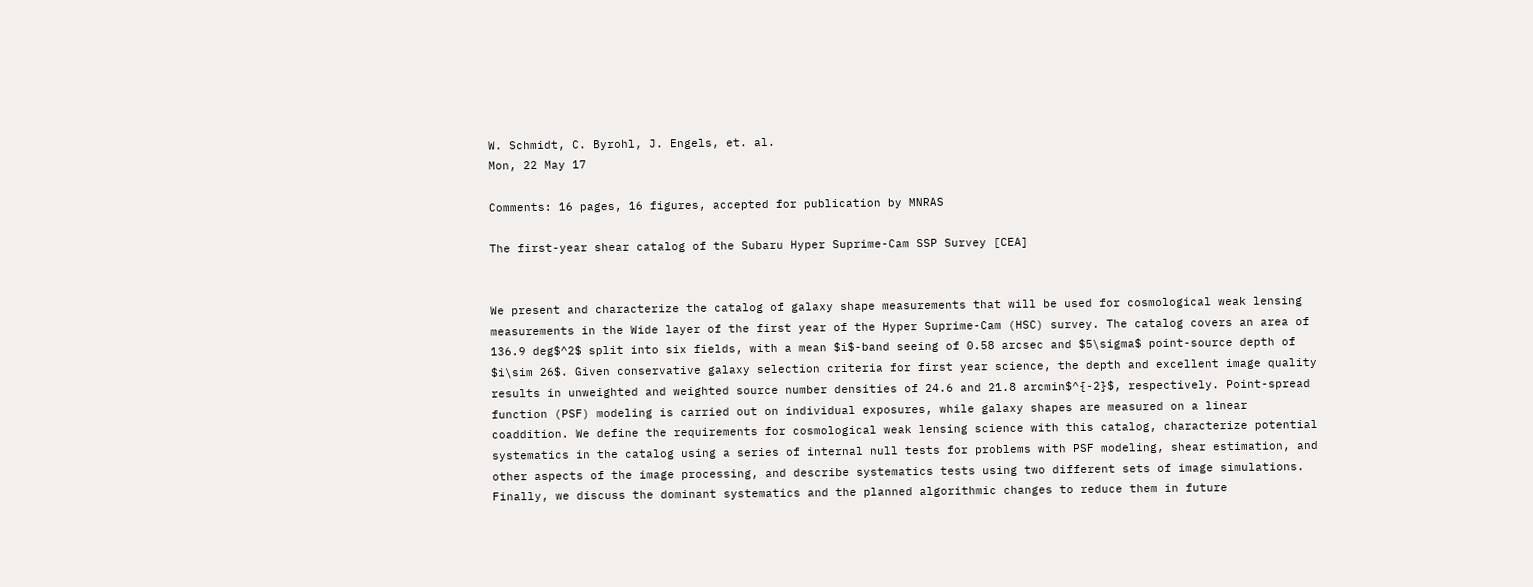W. Schmidt, C. Byrohl, J. Engels, et. al.
Mon, 22 May 17

Comments: 16 pages, 16 figures, accepted for publication by MNRAS

The first-year shear catalog of the Subaru Hyper Suprime-Cam SSP Survey [CEA]


We present and characterize the catalog of galaxy shape measurements that will be used for cosmological weak lensing measurements in the Wide layer of the first year of the Hyper Suprime-Cam (HSC) survey. The catalog covers an area of 136.9 deg$^2$ split into six fields, with a mean $i$-band seeing of 0.58 arcsec and $5\sigma$ point-source depth of $i\sim 26$. Given conservative galaxy selection criteria for first year science, the depth and excellent image quality results in unweighted and weighted source number densities of 24.6 and 21.8 arcmin$^{-2}$, respectively. Point-spread function (PSF) modeling is carried out on individual exposures, while galaxy shapes are measured on a linear coaddition. We define the requirements for cosmological weak lensing science with this catalog, characterize potential systematics in the catalog using a series of internal null tests for problems with PSF modeling, shear estimation, and other aspects of the image processing, and describe systematics tests using two different sets of image simulations. Finally, we discuss the dominant systematics and the planned algorithmic changes to reduce them in future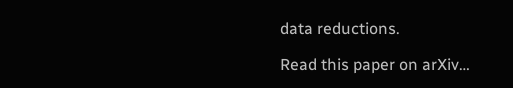data reductions.

Read this paper on arXiv…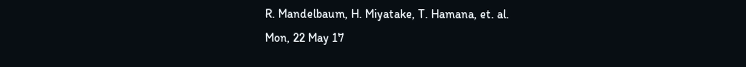R. Mandelbaum, H. Miyatake, T. Hamana, et. al.
Mon, 22 May 17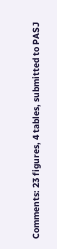Comments: 23 figures, 4 tables, submitted to PASJ